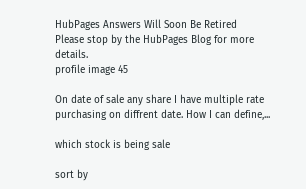HubPages Answers Will Soon Be Retired
Please stop by the HubPages Blog for more details.
profile image 45

On date of sale any share I have multiple rate purchasing on diffrent date. How I can define,...

which stock is being sale

sort by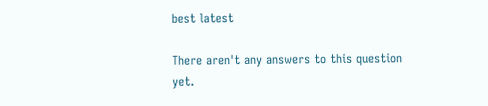best latest

There aren't any answers to this question yet.